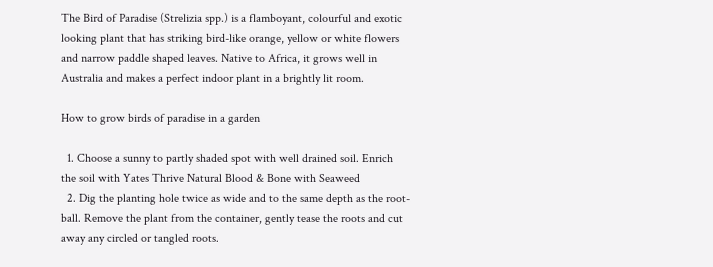The Bird of Paradise (Strelizia spp.) is a flamboyant, colourful and exotic looking plant that has striking bird-like orange, yellow or white flowers and narrow paddle shaped leaves. Native to Africa, it grows well in Australia and makes a perfect indoor plant in a brightly lit room.

How to grow birds of paradise in a garden

  1. Choose a sunny to partly shaded spot with well drained soil. Enrich the soil with Yates Thrive Natural Blood & Bone with Seaweed
  2. Dig the planting hole twice as wide and to the same depth as the root-ball. Remove the plant from the container, gently tease the roots and cut away any circled or tangled roots.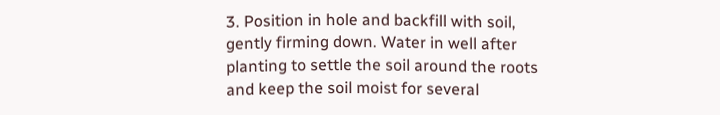3. Position in hole and backfill with soil, gently firming down. Water in well after planting to settle the soil around the roots and keep the soil moist for several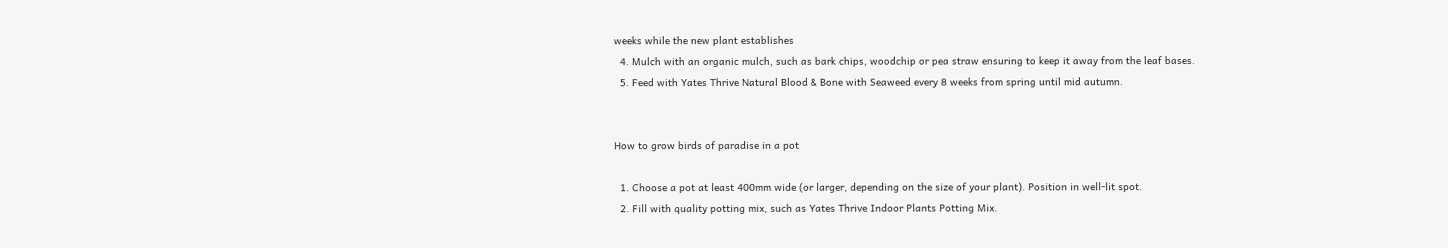weeks while the new plant establishes
  4. Mulch with an organic mulch, such as bark chips, woodchip or pea straw ensuring to keep it away from the leaf bases.
  5. Feed with Yates Thrive Natural Blood & Bone with Seaweed every 8 weeks from spring until mid autumn.


How to grow birds of paradise in a pot

  1. Choose a pot at least 400mm wide (or larger, depending on the size of your plant). Position in well-lit spot.
  2. Fill with quality potting mix, such as Yates Thrive Indoor Plants Potting Mix.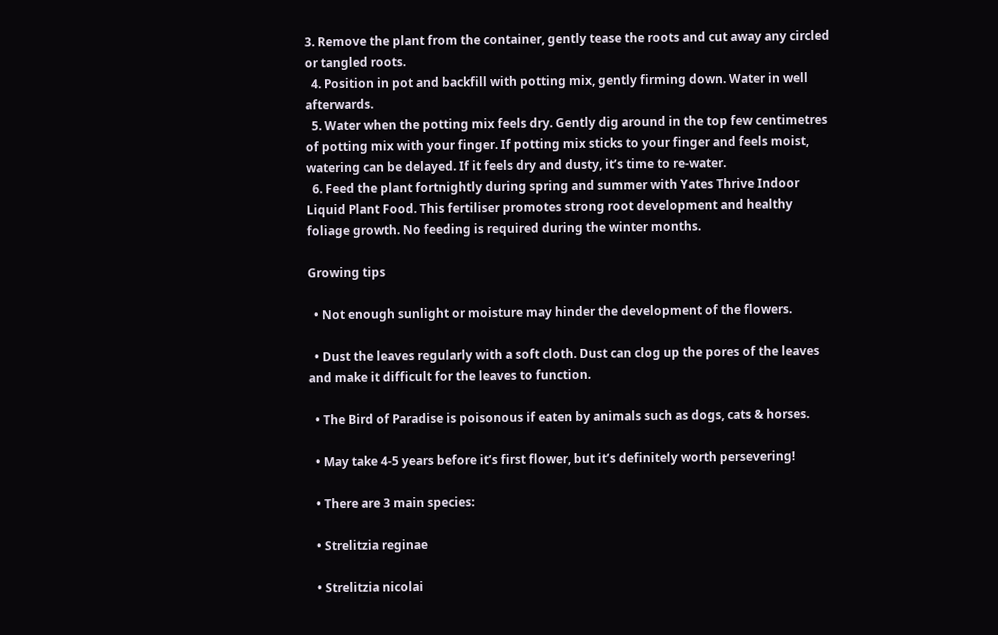3. Remove the plant from the container, gently tease the roots and cut away any circled or tangled roots.
  4. Position in pot and backfill with potting mix, gently firming down. Water in well afterwards.
  5. Water when the potting mix feels dry. Gently dig around in the top few centimetres of potting mix with your finger. If potting mix sticks to your finger and feels moist, watering can be delayed. If it feels dry and dusty, it’s time to re-water.
  6. Feed the plant fortnightly during spring and summer with Yates Thrive Indoor Liquid Plant Food. This fertiliser promotes strong root development and healthy foliage growth. No feeding is required during the winter months.

Growing tips

  • Not enough sunlight or moisture may hinder the development of the flowers.

  • Dust the leaves regularly with a soft cloth. Dust can clog up the pores of the leaves and make it difficult for the leaves to function.

  • The Bird of Paradise is poisonous if eaten by animals such as dogs, cats & horses.

  • May take 4-5 years before it’s first flower, but it’s definitely worth persevering!

  • There are 3 main species:

  • Strelitzia reginae

  • Strelitzia nicolai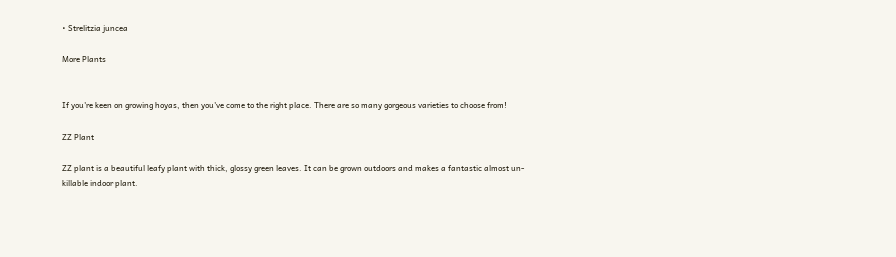• Strelitzia juncea

More Plants


If you're keen on growing hoyas, then you've come to the right place. There are so many gorgeous varieties to choose from!

ZZ Plant

ZZ plant is a beautiful leafy plant with thick, glossy green leaves. It can be grown outdoors and makes a fantastic almost un-killable indoor plant.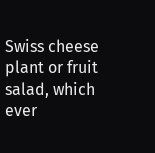Swiss cheese plant or fruit salad, which ever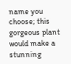name you choose; this gorgeous plant would make a stunning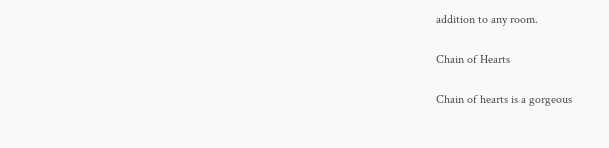addition to any room.

Chain of Hearts

Chain of hearts is a gorgeous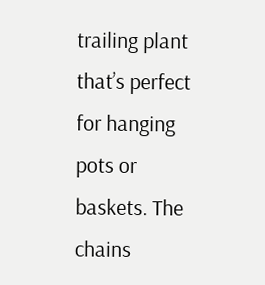trailing plant that’s perfect for hanging pots or baskets. The chains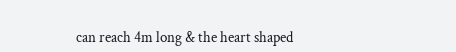can reach 4m long & the heart shaped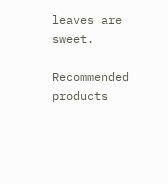leaves are sweet.

Recommended products